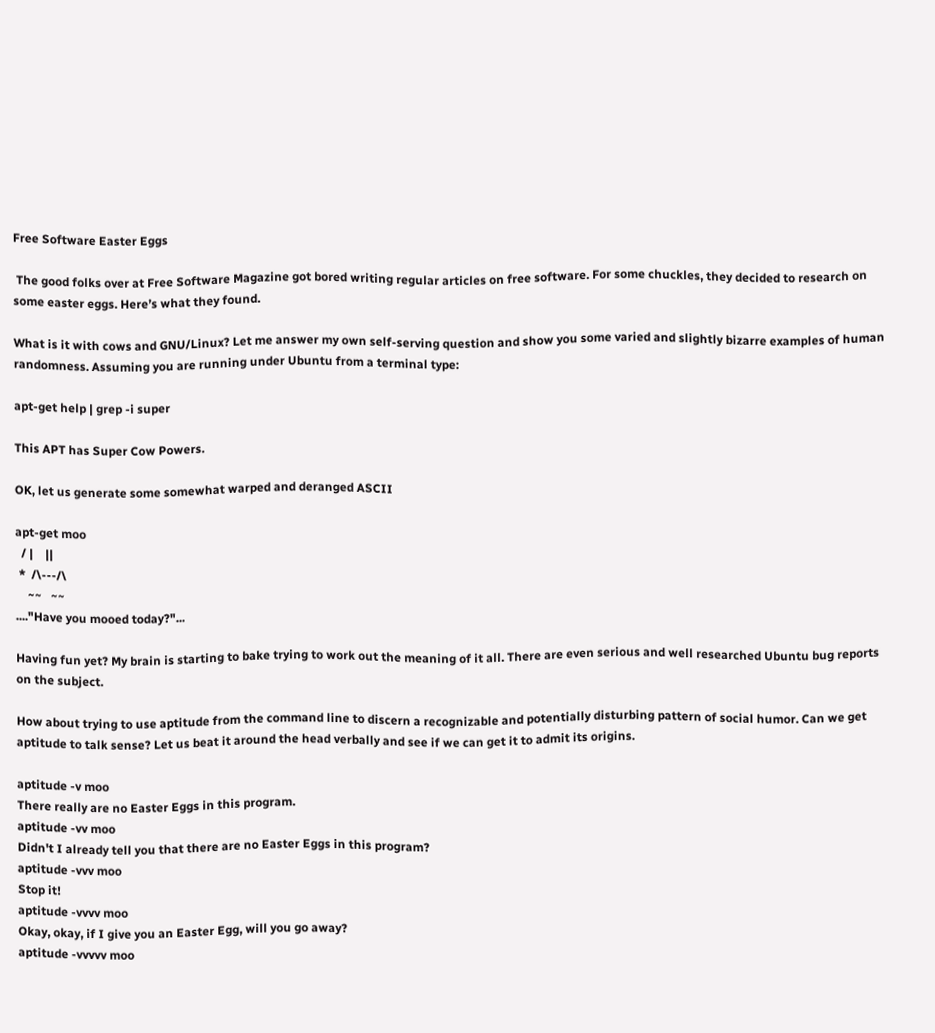Free Software Easter Eggs

 The good folks over at Free Software Magazine got bored writing regular articles on free software. For some chuckles, they decided to research on some easter eggs. Here’s what they found.

What is it with cows and GNU/Linux? Let me answer my own self-serving question and show you some varied and slightly bizarre examples of human randomness. Assuming you are running under Ubuntu from a terminal type:

apt-get help | grep -i super

This APT has Super Cow Powers.

OK, let us generate some somewhat warped and deranged ASCII

apt-get moo
  / |    ||
 *  /\---/\
    ~~   ~~
...."Have you mooed today?"...

Having fun yet? My brain is starting to bake trying to work out the meaning of it all. There are even serious and well researched Ubuntu bug reports on the subject.

How about trying to use aptitude from the command line to discern a recognizable and potentially disturbing pattern of social humor. Can we get aptitude to talk sense? Let us beat it around the head verbally and see if we can get it to admit its origins.

aptitude -v moo
There really are no Easter Eggs in this program.
aptitude -vv moo
Didn't I already tell you that there are no Easter Eggs in this program?
aptitude -vvv moo
Stop it!
aptitude -vvvv moo
Okay, okay, if I give you an Easter Egg, will you go away?
aptitude -vvvvv moo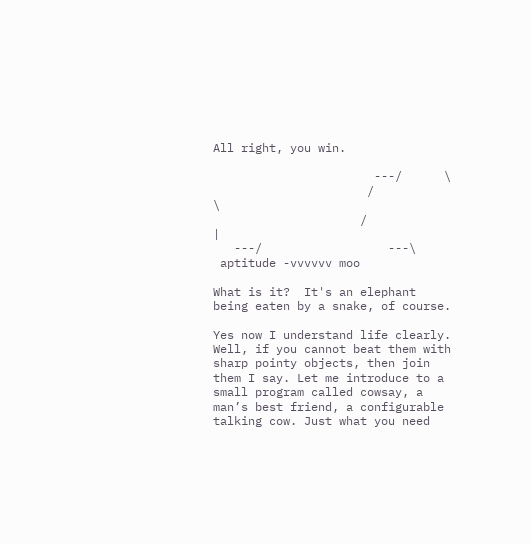All right, you win.

                       ---/      \
                      /               \
                     /                |
   ---/                  ---\
 aptitude -vvvvvv moo

What is it?  It's an elephant being eaten by a snake, of course.

Yes now I understand life clearly. Well, if you cannot beat them with sharp pointy objects, then join them I say. Let me introduce to a small program called cowsay, a man’s best friend, a configurable talking cow. Just what you need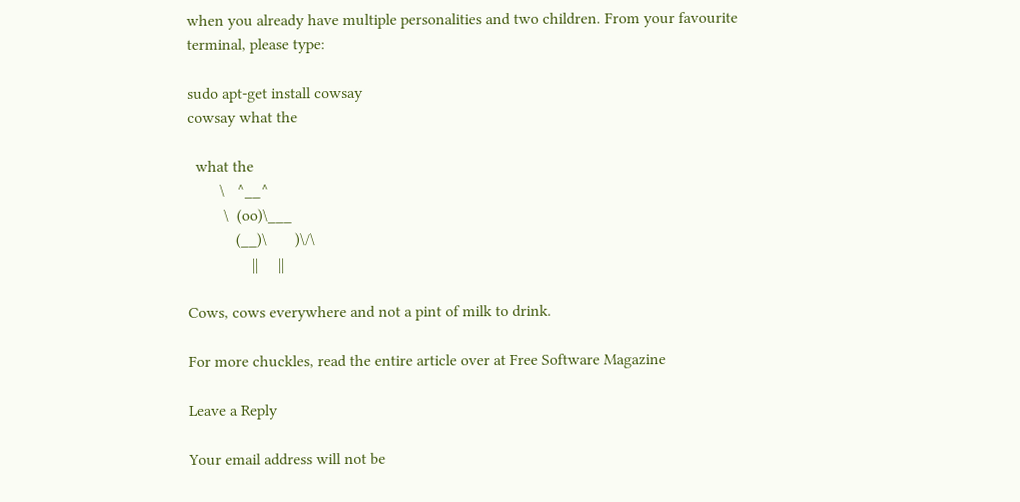when you already have multiple personalities and two children. From your favourite terminal, please type:

sudo apt-get install cowsay
cowsay what the

  what the
        \   ^__^
         \  (oo)\___
            (__)\       )\/\
                ||     ||

Cows, cows everywhere and not a pint of milk to drink.

For more chuckles, read the entire article over at Free Software Magazine

Leave a Reply

Your email address will not be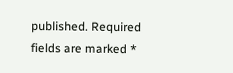published. Required fields are marked *